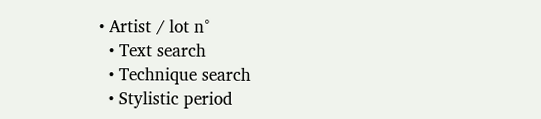• Artist / lot n°
  • Text search
  • Technique search
  • Stylistic period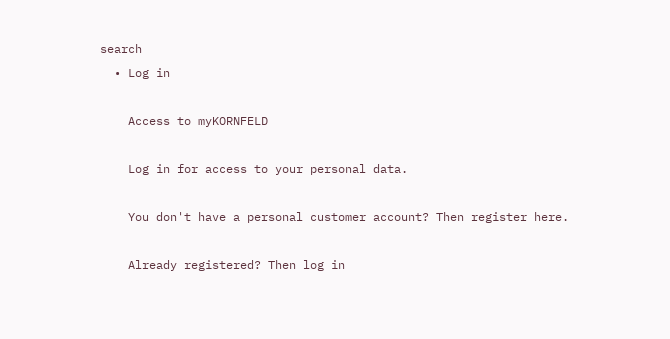search
  • Log in

    Access to myKORNFELD

    Log in for access to your personal data.

    You don't have a personal customer account? Then register here.

    Already registered? Then log in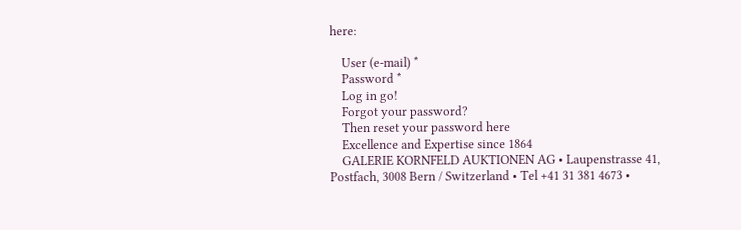here:

    User (e-mail) *
    Password *
    Log in go!
    Forgot your password?
    Then reset your password here
    Excellence and Expertise since 1864
    GALERIE KORNFELD AUKTIONEN AG • Laupenstrasse 41, Postfach, 3008 Bern / Switzerland • Tel +41 31 381 4673 •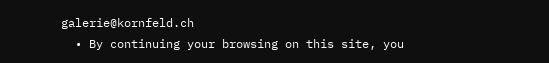galerie@kornfeld.ch
  • By continuing your browsing on this site, you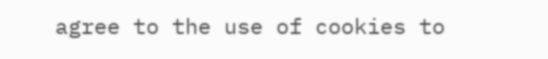agree to the use of cookies to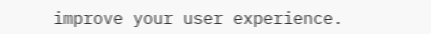improve your user experience.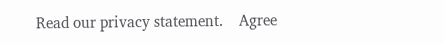Read our privacy statement.    Agree